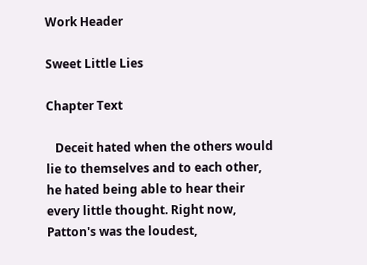Work Header

Sweet Little Lies

Chapter Text

   Deceit hated when the others would lie to themselves and to each other, he hated being able to hear their every little thought. Right now, Patton's was the loudest,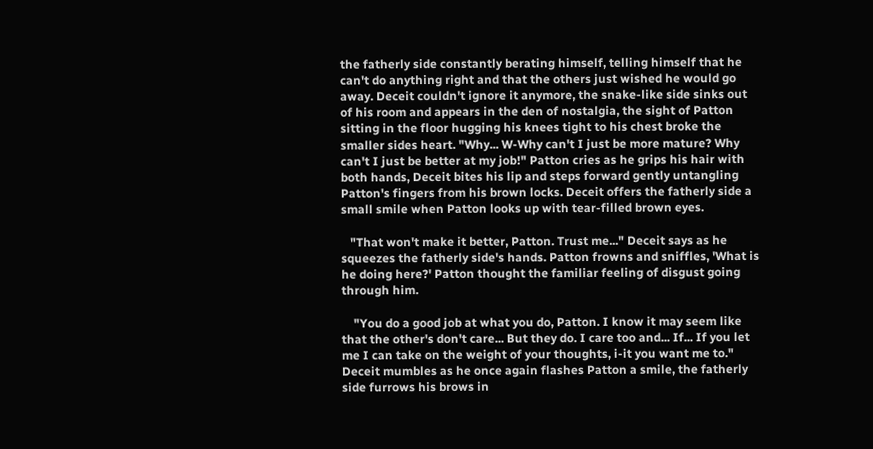the fatherly side constantly berating himself, telling himself that he can't do anything right and that the others just wished he would go away. Deceit couldn't ignore it anymore, the snake-like side sinks out of his room and appears in the den of nostalgia, the sight of Patton sitting in the floor hugging his knees tight to his chest broke the smaller sides heart. "Why... W-Why can't I just be more mature? Why can't I just be better at my job!" Patton cries as he grips his hair with both hands, Deceit bites his lip and steps forward gently untangling Patton's fingers from his brown locks. Deceit offers the fatherly side a small smile when Patton looks up with tear-filled brown eyes.

   "That won't make it better, Patton. Trust me..." Deceit says as he squeezes the fatherly side's hands. Patton frowns and sniffles, 'What is he doing here?' Patton thought the familiar feeling of disgust going through him.

    "You do a good job at what you do, Patton. I know it may seem like that the other's don't care... But they do. I care too and... If... If you let me I can take on the weight of your thoughts, i-it you want me to." Deceit mumbles as he once again flashes Patton a smile, the fatherly side furrows his brows in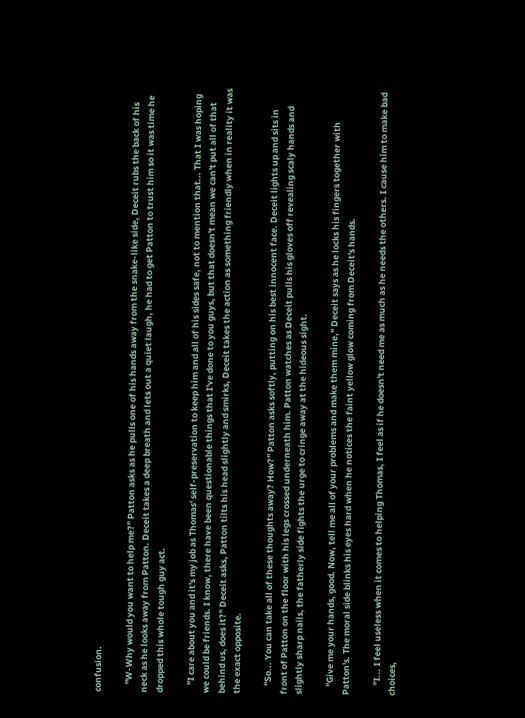confusion.

    "W-Why would you want to help me?" Patton asks as he pulls one of his hands away from the snake-like side, Deceit rubs the back of his neck as he looks away from Patton. Deceit takes a deep breath and lets out a quiet laugh, he had to get Patton to trust him so it was time he dropped this whole tough guy act.

    "I care about you and it's my job as Thomas' self-preservation to keep him and all of his sides safe, not to mention that... That I was hoping we could be friends. I know, there have been questionable things that I've done to you guys, but that doesn't mean we can't put all of that behind us, does it?" Deceit asks, Patton tilts his head slightly and smirks, Deceit takes the action as something friendly when in reality it was the exact opposite.

    "So... You can take all of these thoughts away? How?" Patton asks softly, putting on his best innocent face. Deceit lights up and sits in front of Patton on the floor with his legs crossed underneath him. Patton watches as Deceit pulls his gloves off revealing scaly hands and slightly sharp nails, the fatherly side fights the urge to cringe away at the hideous sight.

    "Give me your hands, good. Now, tell me all of your problems and make them mine," Deceit says as he locks his fingers together with Patton's. The moral side blinks his eyes hard when he notices the faint yellow glow coming from Deceit's hands.

     "I... I feel useless when it comes to helping Thomas, I feel as if he doesn't need me as much as he needs the others. I cause him to make bad choices,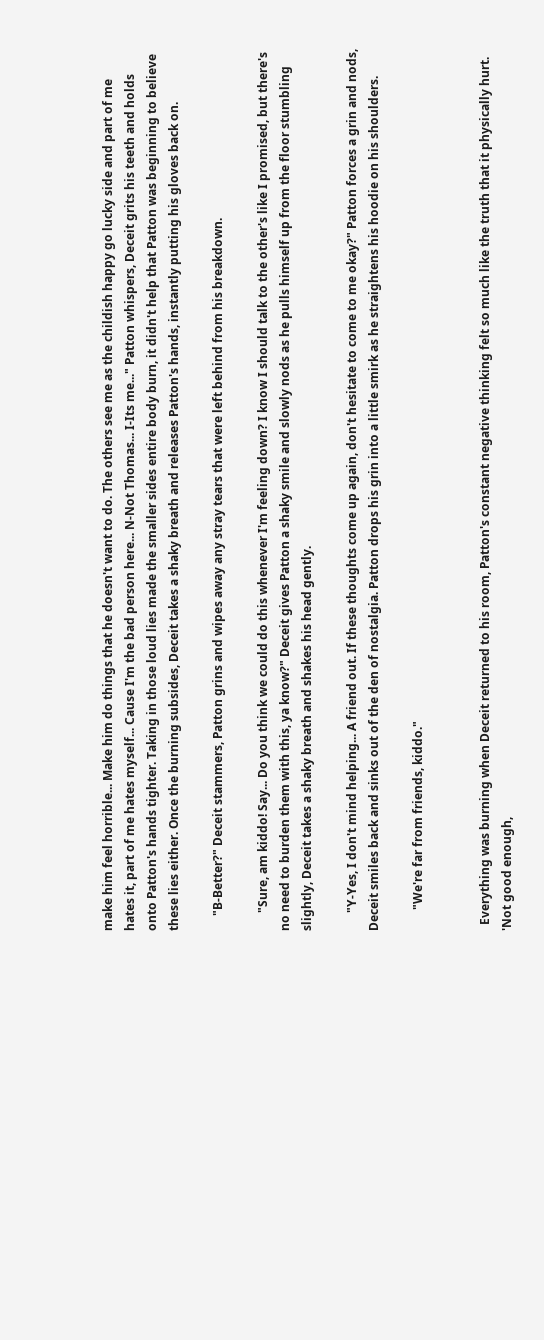make him feel horrible... Make him do things that he doesn't want to do. The others see me as the childish happy go lucky side and part of me hates it, part of me hates myself... Cause I'm the bad person here... N-Not Thomas... I-Its me..." Patton whispers, Deceit grits his teeth and holds onto Patton's hands tighter. Taking in those loud lies made the smaller sides entire body burn, it didn't help that Patton was beginning to believe these lies either. Once the burning subsides, Deceit takes a shaky breath and releases Patton's hands, instantly putting his gloves back on.

     "B-Better?" Deceit stammers, Patton grins and wipes away any stray tears that were left behind from his breakdown.

      "Sure, am kiddo! Say... Do you think we could do this whenever I'm feeling down? I know I should talk to the other's like I promised, but there's no need to burden them with this, ya know?" Deceit gives Patton a shaky smile and slowly nods as he pulls himself up from the floor stumbling slightly, Deceit takes a shaky breath and shakes his head gently.

      "Y-Yes, I don't mind helping... A friend out. If these thoughts come up again, don't hesitate to come to me okay?" Patton forces a grin and nods, Deceit smiles back and sinks out of the den of nostalgia. Patton drops his grin into a little smirk as he straightens his hoodie on his shoulders.

       "We're far from friends, kiddo."


  Everything was burning when Deceit returned to his room, Patton's constant negative thinking felt so much like the truth that it physically hurt. 'Not good enough,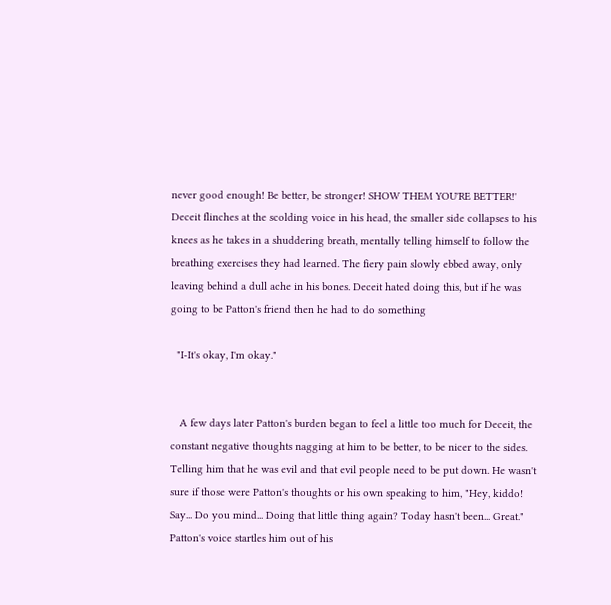never good enough! Be better, be stronger! SHOW THEM YOU'RE BETTER!' Deceit flinches at the scolding voice in his head, the smaller side collapses to his knees as he takes in a shuddering breath, mentally telling himself to follow the breathing exercises they had learned. The fiery pain slowly ebbed away, only leaving behind a dull ache in his bones. Deceit hated doing this, but if he was going to be Patton's friend then he had to do something

  "I-It's okay, I'm okay."


   A few days later Patton's burden began to feel a little too much for Deceit, the constant negative thoughts nagging at him to be better, to be nicer to the sides. Telling him that he was evil and that evil people need to be put down. He wasn't sure if those were Patton's thoughts or his own speaking to him, "Hey, kiddo! Say... Do you mind... Doing that little thing again? Today hasn't been... Great." Patton's voice startles him out of his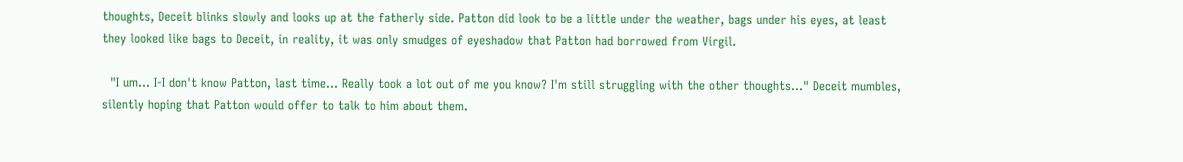thoughts, Deceit blinks slowly and looks up at the fatherly side. Patton did look to be a little under the weather, bags under his eyes, at least they looked like bags to Deceit, in reality, it was only smudges of eyeshadow that Patton had borrowed from Virgil.

  "I um... I-I don't know Patton, last time... Really took a lot out of me you know? I'm still struggling with the other thoughts..." Deceit mumbles, silently hoping that Patton would offer to talk to him about them.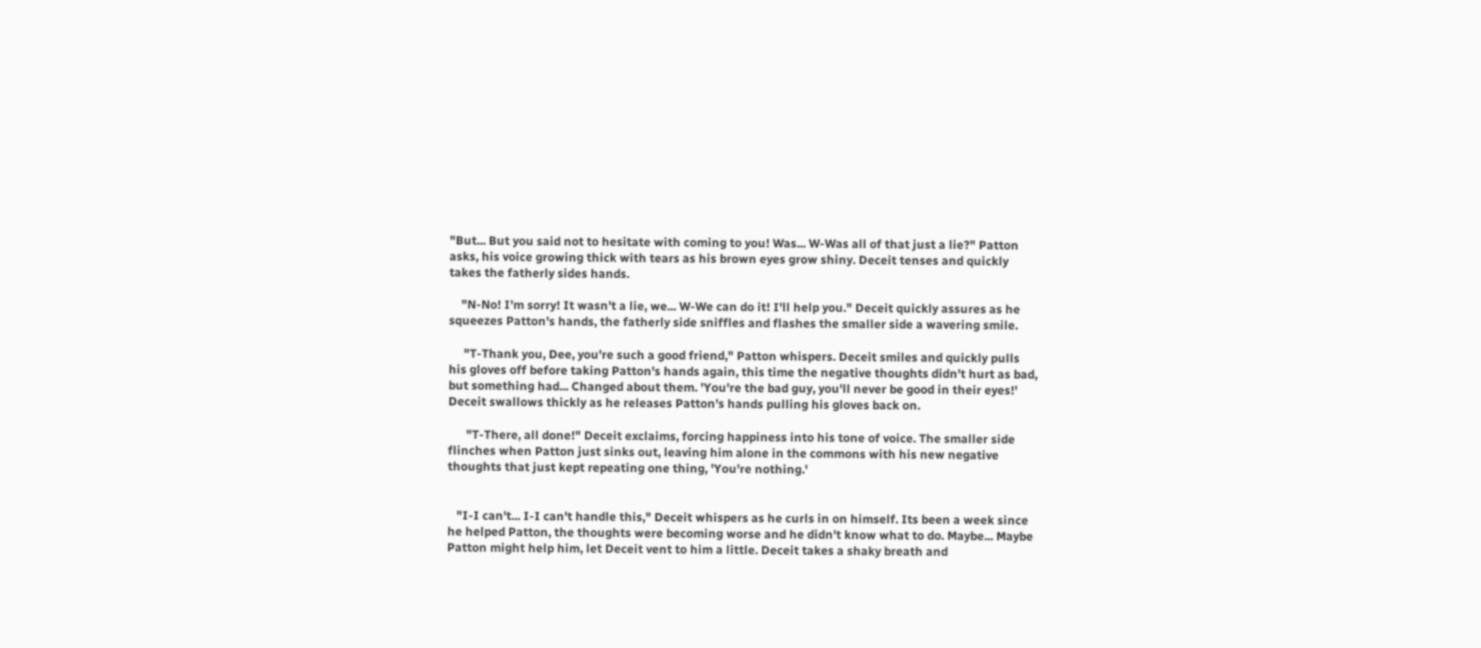"But... But you said not to hesitate with coming to you! Was... W-Was all of that just a lie?" Patton asks, his voice growing thick with tears as his brown eyes grow shiny. Deceit tenses and quickly takes the fatherly sides hands.

    "N-No! I'm sorry! It wasn't a lie, we... W-We can do it! I'll help you." Deceit quickly assures as he squeezes Patton's hands, the fatherly side sniffles and flashes the smaller side a wavering smile.

     "T-Thank you, Dee, you're such a good friend," Patton whispers. Deceit smiles and quickly pulls his gloves off before taking Patton's hands again, this time the negative thoughts didn't hurt as bad, but something had... Changed about them. 'You're the bad guy, you'll never be good in their eyes!' Deceit swallows thickly as he releases Patton's hands pulling his gloves back on.

      "T-There, all done!" Deceit exclaims, forcing happiness into his tone of voice. The smaller side flinches when Patton just sinks out, leaving him alone in the commons with his new negative thoughts that just kept repeating one thing, 'You're nothing.'


   "I-I can't... I-I can't handle this," Deceit whispers as he curls in on himself. Its been a week since he helped Patton, the thoughts were becoming worse and he didn't know what to do. Maybe... Maybe Patton might help him, let Deceit vent to him a little. Deceit takes a shaky breath and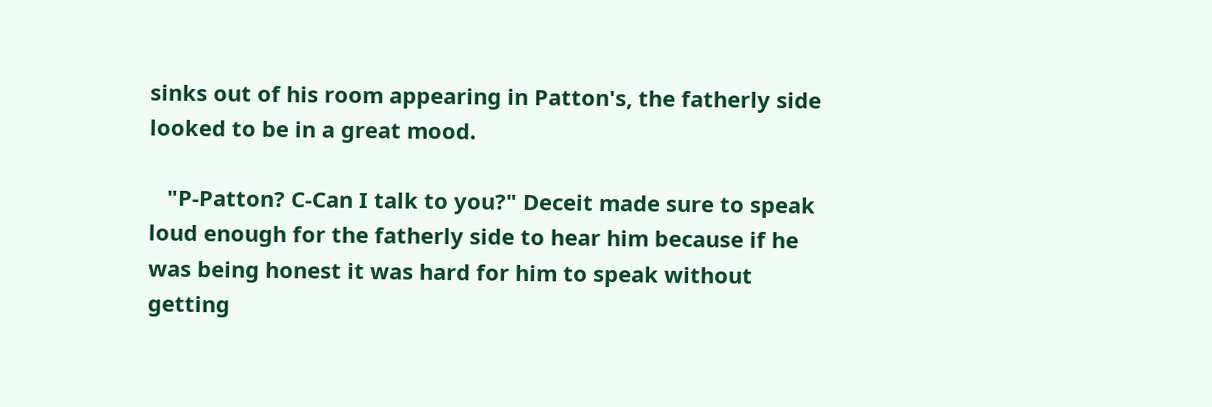sinks out of his room appearing in Patton's, the fatherly side looked to be in a great mood.

   "P-Patton? C-Can I talk to you?" Deceit made sure to speak loud enough for the fatherly side to hear him because if he was being honest it was hard for him to speak without getting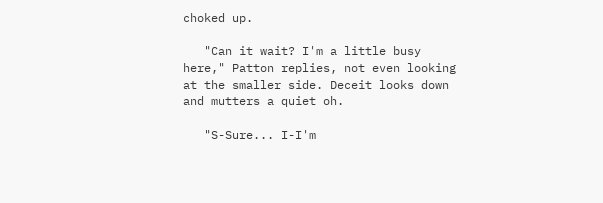choked up.

   "Can it wait? I'm a little busy here," Patton replies, not even looking at the smaller side. Deceit looks down and mutters a quiet oh.

   "S-Sure... I-I'm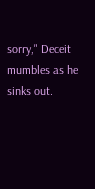sorry," Deceit mumbles as he sinks out.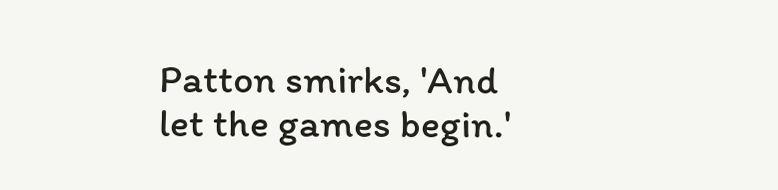Patton smirks, 'And let the games begin.'